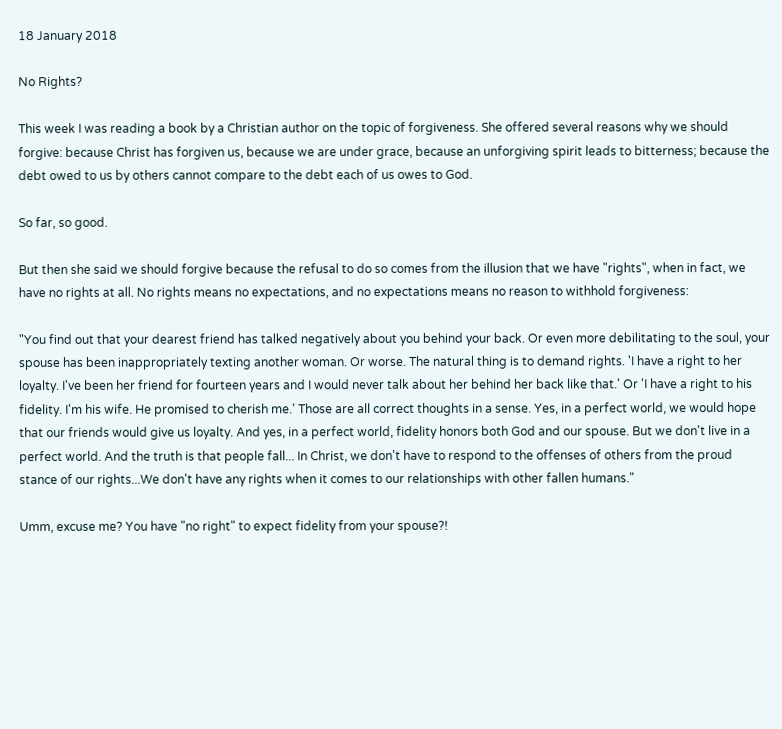18 January 2018

No Rights?

This week I was reading a book by a Christian author on the topic of forgiveness. She offered several reasons why we should forgive: because Christ has forgiven us, because we are under grace, because an unforgiving spirit leads to bitterness; because the debt owed to us by others cannot compare to the debt each of us owes to God.

So far, so good.

But then she said we should forgive because the refusal to do so comes from the illusion that we have "rights", when in fact, we have no rights at all. No rights means no expectations, and no expectations means no reason to withhold forgiveness:

"You find out that your dearest friend has talked negatively about you behind your back. Or even more debilitating to the soul, your spouse has been inappropriately texting another woman. Or worse. The natural thing is to demand rights. 'I have a right to her loyalty. I've been her friend for fourteen years and I would never talk about her behind her back like that.' Or 'I have a right to his fidelity. I'm his wife. He promised to cherish me.' Those are all correct thoughts in a sense. Yes, in a perfect world, we would hope that our friends would give us loyalty. And yes, in a perfect world, fidelity honors both God and our spouse. But we don't live in a perfect world. And the truth is that people fall... In Christ, we don't have to respond to the offenses of others from the proud stance of our rights...We don't have any rights when it comes to our relationships with other fallen humans."

Umm, excuse me? You have "no right" to expect fidelity from your spouse?!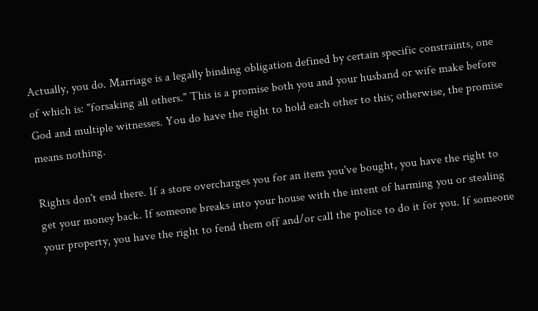Actually, you do. Marriage is a legally binding obligation defined by certain specific constraints, one of which is: "forsaking all others." This is a promise both you and your husband or wife make before God and multiple witnesses. You do have the right to hold each other to this; otherwise, the promise means nothing.

Rights don't end there. If a store overcharges you for an item you've bought, you have the right to get your money back. If someone breaks into your house with the intent of harming you or stealing your property, you have the right to fend them off and/or call the police to do it for you. If someone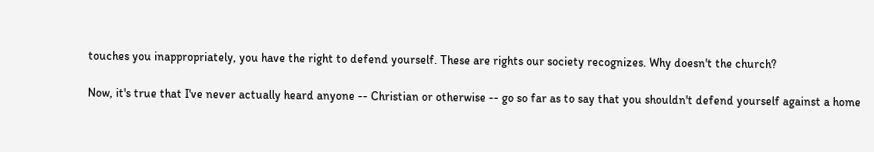touches you inappropriately, you have the right to defend yourself. These are rights our society recognizes. Why doesn't the church?

Now, it's true that I've never actually heard anyone -- Christian or otherwise -- go so far as to say that you shouldn't defend yourself against a home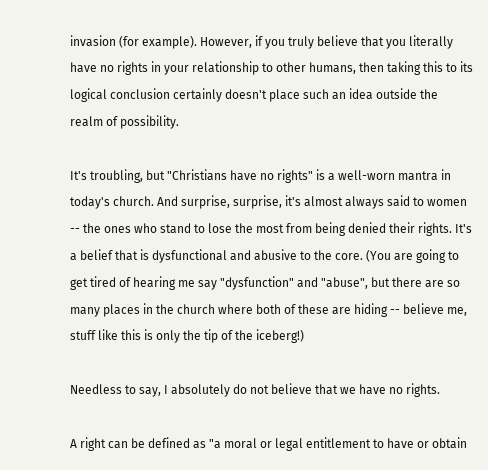invasion (for example). However, if you truly believe that you literally have no rights in your relationship to other humans, then taking this to its logical conclusion certainly doesn't place such an idea outside the realm of possibility.

It's troubling, but "Christians have no rights" is a well-worn mantra in today's church. And surprise, surprise, it's almost always said to women -- the ones who stand to lose the most from being denied their rights. It's a belief that is dysfunctional and abusive to the core. (You are going to get tired of hearing me say "dysfunction" and "abuse", but there are so many places in the church where both of these are hiding -- believe me, stuff like this is only the tip of the iceberg!)

Needless to say, I absolutely do not believe that we have no rights.

A right can be defined as "a moral or legal entitlement to have or obtain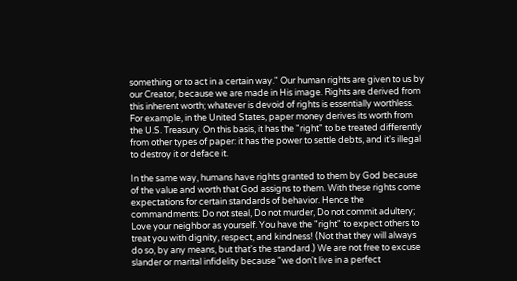something or to act in a certain way." Our human rights are given to us by our Creator, because we are made in His image. Rights are derived from this inherent worth; whatever is devoid of rights is essentially worthless. For example, in the United States, paper money derives its worth from the U.S. Treasury. On this basis, it has the "right" to be treated differently from other types of paper: it has the power to settle debts, and it's illegal to destroy it or deface it.

In the same way, humans have rights granted to them by God because of the value and worth that God assigns to them. With these rights come expectations for certain standards of behavior. Hence the commandments: Do not steal, Do not murder, Do not commit adultery; Love your neighbor as yourself. You have the "right" to expect others to treat you with dignity, respect, and kindness! (Not that they will always do so, by any means, but that's the standard.) We are not free to excuse slander or marital infidelity because "we don't live in a perfect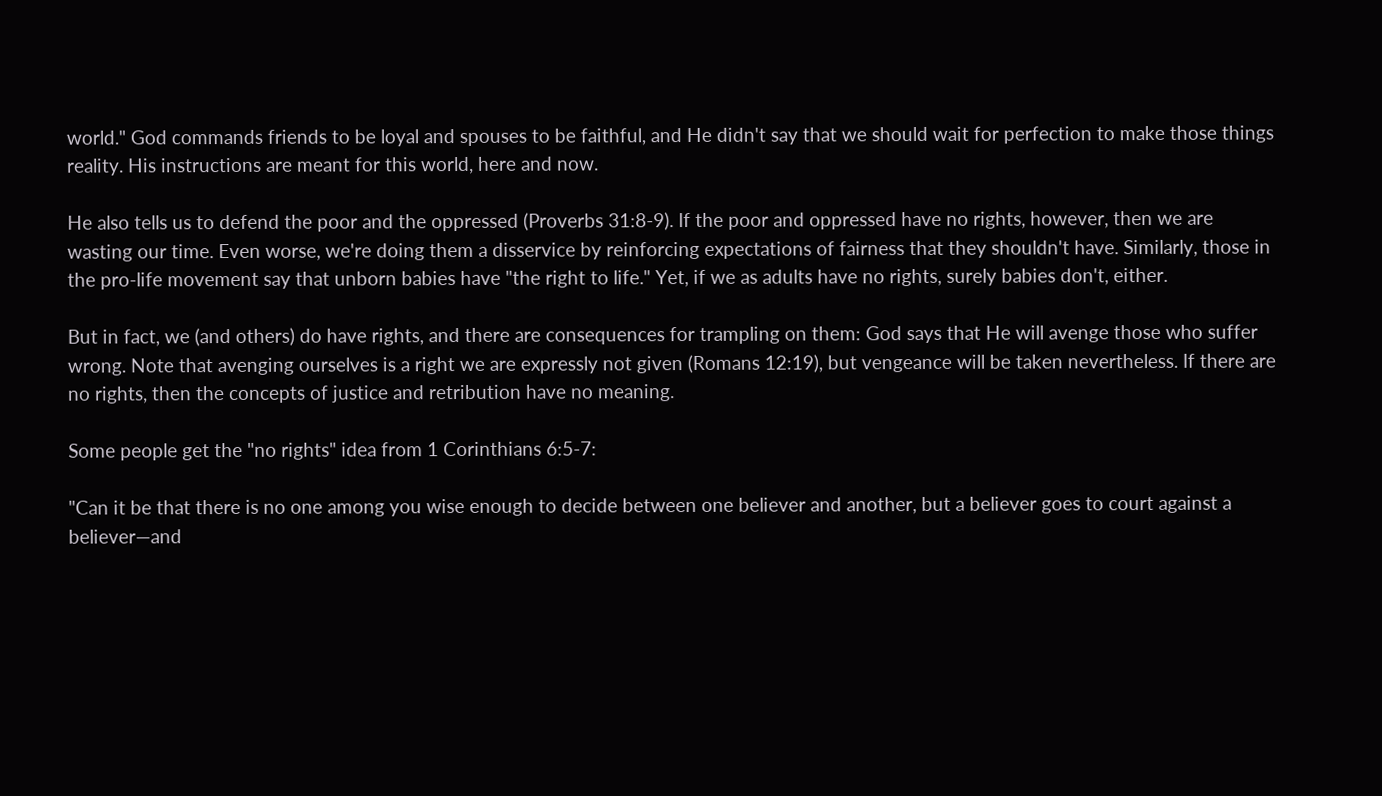world." God commands friends to be loyal and spouses to be faithful, and He didn't say that we should wait for perfection to make those things reality. His instructions are meant for this world, here and now.

He also tells us to defend the poor and the oppressed (Proverbs 31:8-9). If the poor and oppressed have no rights, however, then we are wasting our time. Even worse, we're doing them a disservice by reinforcing expectations of fairness that they shouldn't have. Similarly, those in the pro-life movement say that unborn babies have "the right to life." Yet, if we as adults have no rights, surely babies don't, either.

But in fact, we (and others) do have rights, and there are consequences for trampling on them: God says that He will avenge those who suffer wrong. Note that avenging ourselves is a right we are expressly not given (Romans 12:19), but vengeance will be taken nevertheless. If there are no rights, then the concepts of justice and retribution have no meaning.

Some people get the "no rights" idea from 1 Corinthians 6:5-7:

"Can it be that there is no one among you wise enough to decide between one believer and another, but a believer goes to court against a believer—and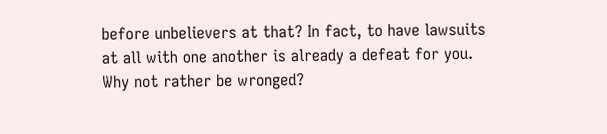before unbelievers at that? In fact, to have lawsuits at all with one another is already a defeat for you. Why not rather be wronged?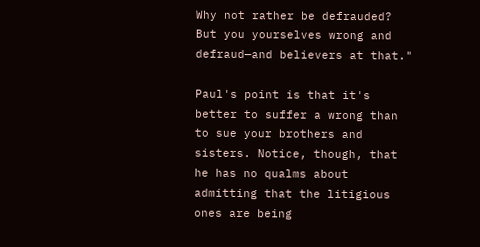Why not rather be defrauded? But you yourselves wrong and defraud—and believers at that."

Paul's point is that it's better to suffer a wrong than to sue your brothers and sisters. Notice, though, that he has no qualms about admitting that the litigious ones are being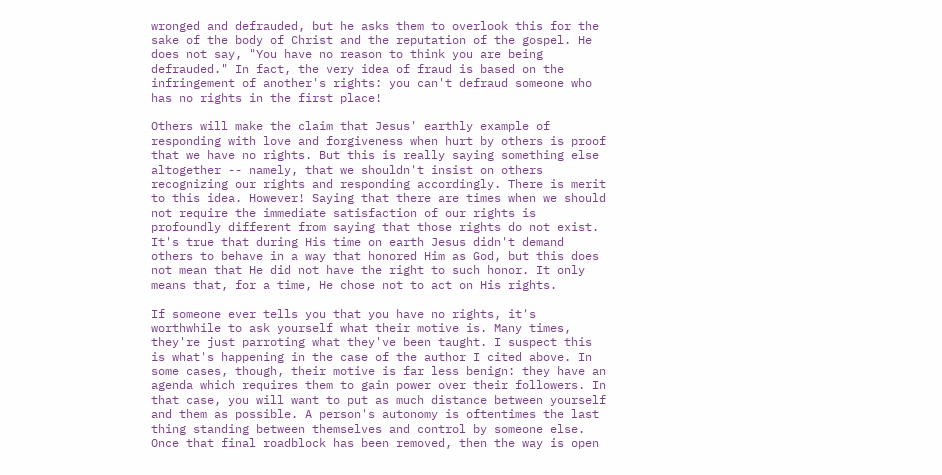wronged and defrauded, but he asks them to overlook this for the sake of the body of Christ and the reputation of the gospel. He does not say, "You have no reason to think you are being defrauded." In fact, the very idea of fraud is based on the infringement of another's rights: you can't defraud someone who has no rights in the first place!

Others will make the claim that Jesus' earthly example of responding with love and forgiveness when hurt by others is proof that we have no rights. But this is really saying something else altogether -- namely, that we shouldn't insist on others recognizing our rights and responding accordingly. There is merit to this idea. However! Saying that there are times when we should not require the immediate satisfaction of our rights is profoundly different from saying that those rights do not exist. It's true that during His time on earth Jesus didn't demand others to behave in a way that honored Him as God, but this does not mean that He did not have the right to such honor. It only means that, for a time, He chose not to act on His rights.

If someone ever tells you that you have no rights, it's worthwhile to ask yourself what their motive is. Many times, they're just parroting what they've been taught. I suspect this is what's happening in the case of the author I cited above. In some cases, though, their motive is far less benign: they have an agenda which requires them to gain power over their followers. In that case, you will want to put as much distance between yourself and them as possible. A person's autonomy is oftentimes the last thing standing between themselves and control by someone else. Once that final roadblock has been removed, then the way is open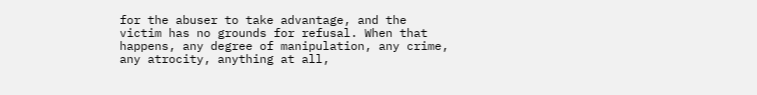for the abuser to take advantage, and the victim has no grounds for refusal. When that happens, any degree of manipulation, any crime, any atrocity, anything at all,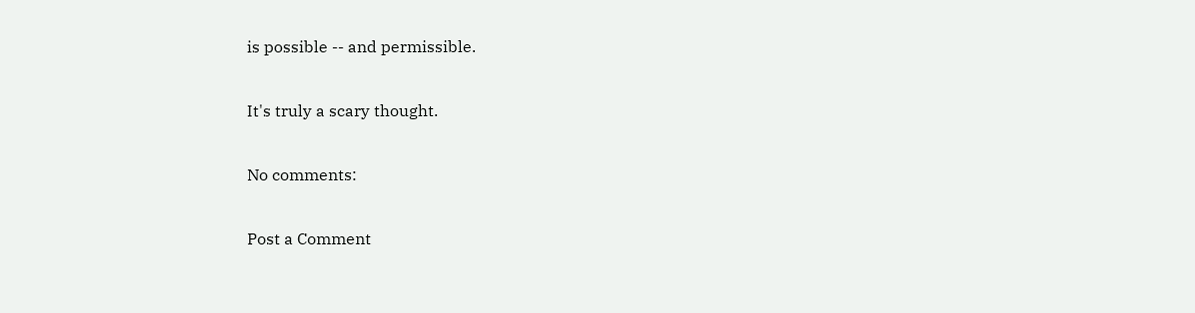is possible -- and permissible.

It's truly a scary thought.

No comments:

Post a Comment